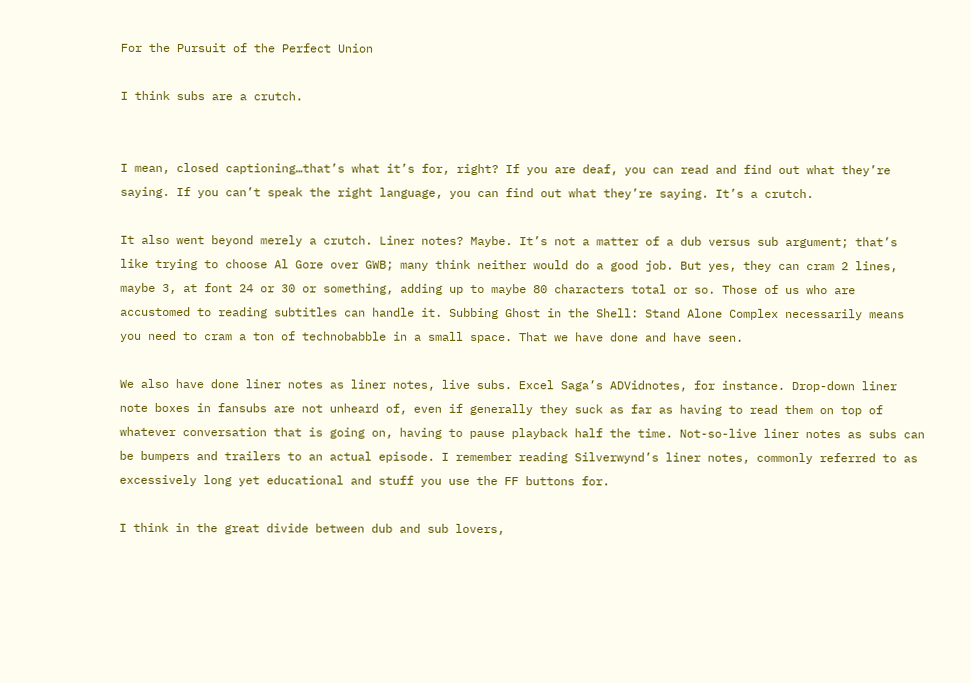For the Pursuit of the Perfect Union

I think subs are a crutch.


I mean, closed captioning…that’s what it’s for, right? If you are deaf, you can read and find out what they’re saying. If you can’t speak the right language, you can find out what they’re saying. It’s a crutch.

It also went beyond merely a crutch. Liner notes? Maybe. It’s not a matter of a dub versus sub argument; that’s like trying to choose Al Gore over GWB; many think neither would do a good job. But yes, they can cram 2 lines, maybe 3, at font 24 or 30 or something, adding up to maybe 80 characters total or so. Those of us who are accustomed to reading subtitles can handle it. Subbing Ghost in the Shell: Stand Alone Complex necessarily means you need to cram a ton of technobabble in a small space. That we have done and have seen.

We also have done liner notes as liner notes, live subs. Excel Saga’s ADVidnotes, for instance. Drop-down liner note boxes in fansubs are not unheard of, even if generally they suck as far as having to read them on top of whatever conversation that is going on, having to pause playback half the time. Not-so-live liner notes as subs can be bumpers and trailers to an actual episode. I remember reading Silverwynd’s liner notes, commonly referred to as excessively long yet educational and stuff you use the FF buttons for.

I think in the great divide between dub and sub lovers,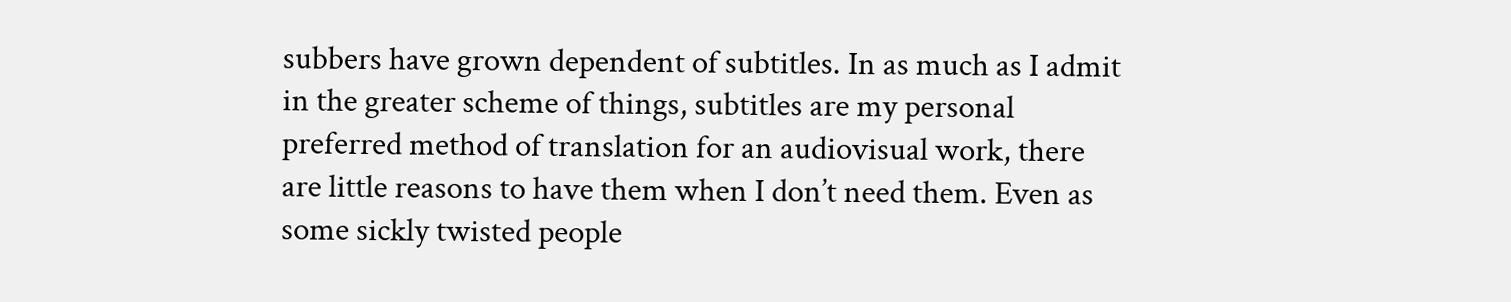subbers have grown dependent of subtitles. In as much as I admit in the greater scheme of things, subtitles are my personal preferred method of translation for an audiovisual work, there are little reasons to have them when I don’t need them. Even as some sickly twisted people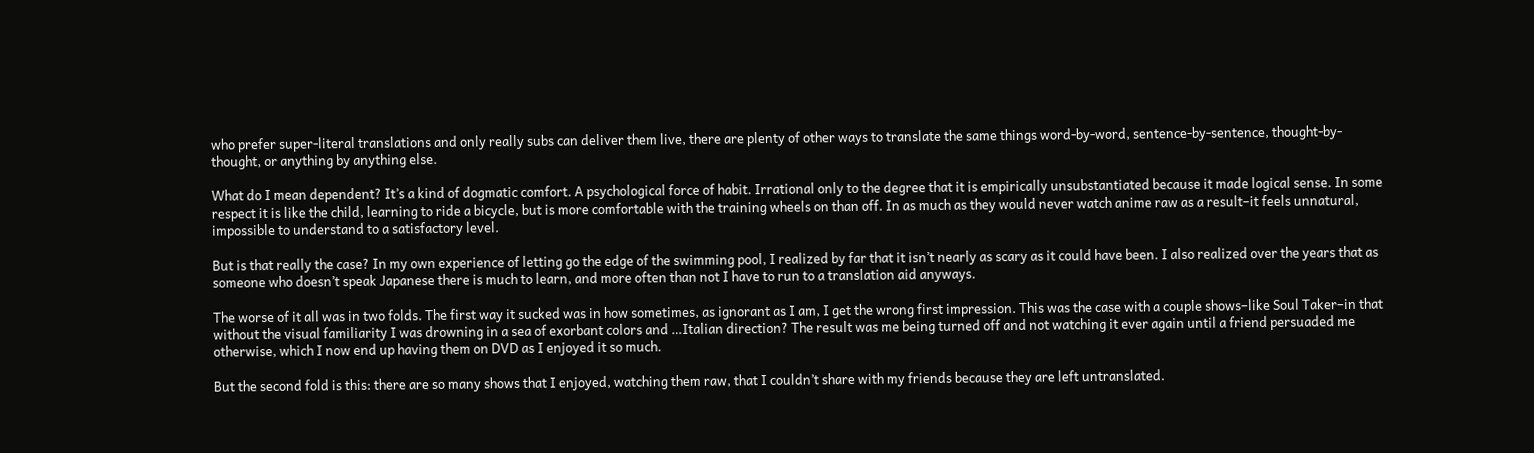who prefer super-literal translations and only really subs can deliver them live, there are plenty of other ways to translate the same things word-by-word, sentence-by-sentence, thought-by-thought, or anything by anything else.

What do I mean dependent? It’s a kind of dogmatic comfort. A psychological force of habit. Irrational only to the degree that it is empirically unsubstantiated because it made logical sense. In some respect it is like the child, learning to ride a bicycle, but is more comfortable with the training wheels on than off. In as much as they would never watch anime raw as a result–it feels unnatural, impossible to understand to a satisfactory level.

But is that really the case? In my own experience of letting go the edge of the swimming pool, I realized by far that it isn’t nearly as scary as it could have been. I also realized over the years that as someone who doesn’t speak Japanese there is much to learn, and more often than not I have to run to a translation aid anyways.

The worse of it all was in two folds. The first way it sucked was in how sometimes, as ignorant as I am, I get the wrong first impression. This was the case with a couple shows–like Soul Taker–in that without the visual familiarity I was drowning in a sea of exorbant colors and …Italian direction? The result was me being turned off and not watching it ever again until a friend persuaded me otherwise, which I now end up having them on DVD as I enjoyed it so much.

But the second fold is this: there are so many shows that I enjoyed, watching them raw, that I couldn’t share with my friends because they are left untranslated.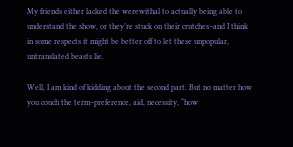My friends either lacked the werewithal to actually being able to understand the show, or they’re stuck on their crutches–and I think in some respects it might be better off to let these unpopular, untranslated beasts lie.

Well, I am kind of kidding about the second part. But no matter how you couch the term–preference, aid, necessity, “how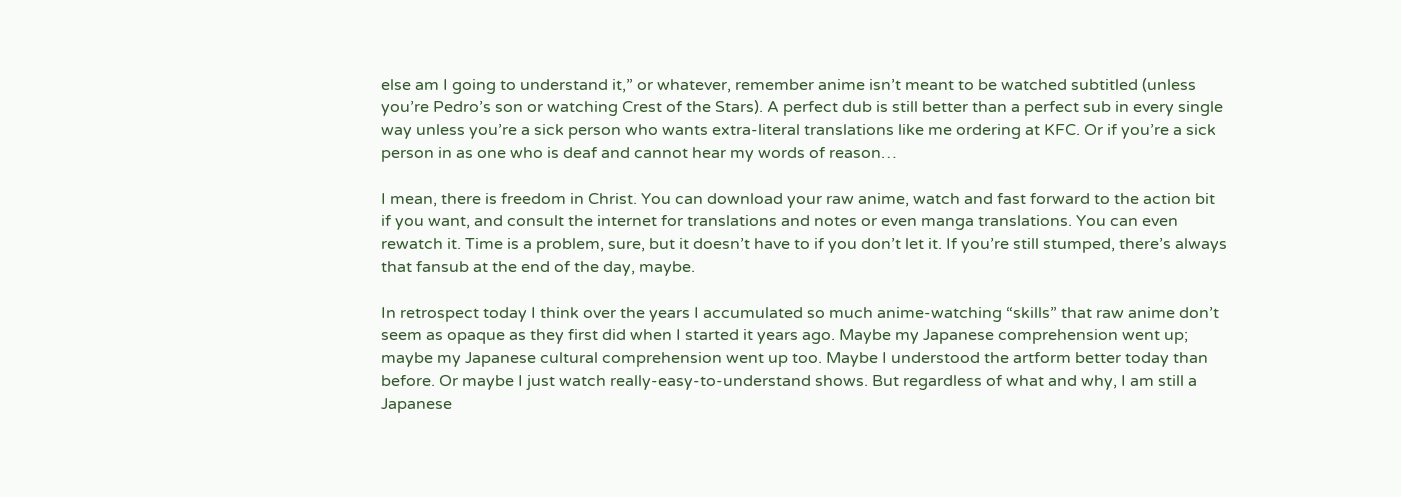else am I going to understand it,” or whatever, remember anime isn’t meant to be watched subtitled (unless you’re Pedro’s son or watching Crest of the Stars). A perfect dub is still better than a perfect sub in every single way unless you’re a sick person who wants extra-literal translations like me ordering at KFC. Or if you’re a sick person in as one who is deaf and cannot hear my words of reason…

I mean, there is freedom in Christ. You can download your raw anime, watch and fast forward to the action bit if you want, and consult the internet for translations and notes or even manga translations. You can even rewatch it. Time is a problem, sure, but it doesn’t have to if you don’t let it. If you’re still stumped, there’s always that fansub at the end of the day, maybe.

In retrospect today I think over the years I accumulated so much anime-watching “skills” that raw anime don’t seem as opaque as they first did when I started it years ago. Maybe my Japanese comprehension went up; maybe my Japanese cultural comprehension went up too. Maybe I understood the artform better today than before. Or maybe I just watch really-easy-to-understand shows. But regardless of what and why, I am still a Japanese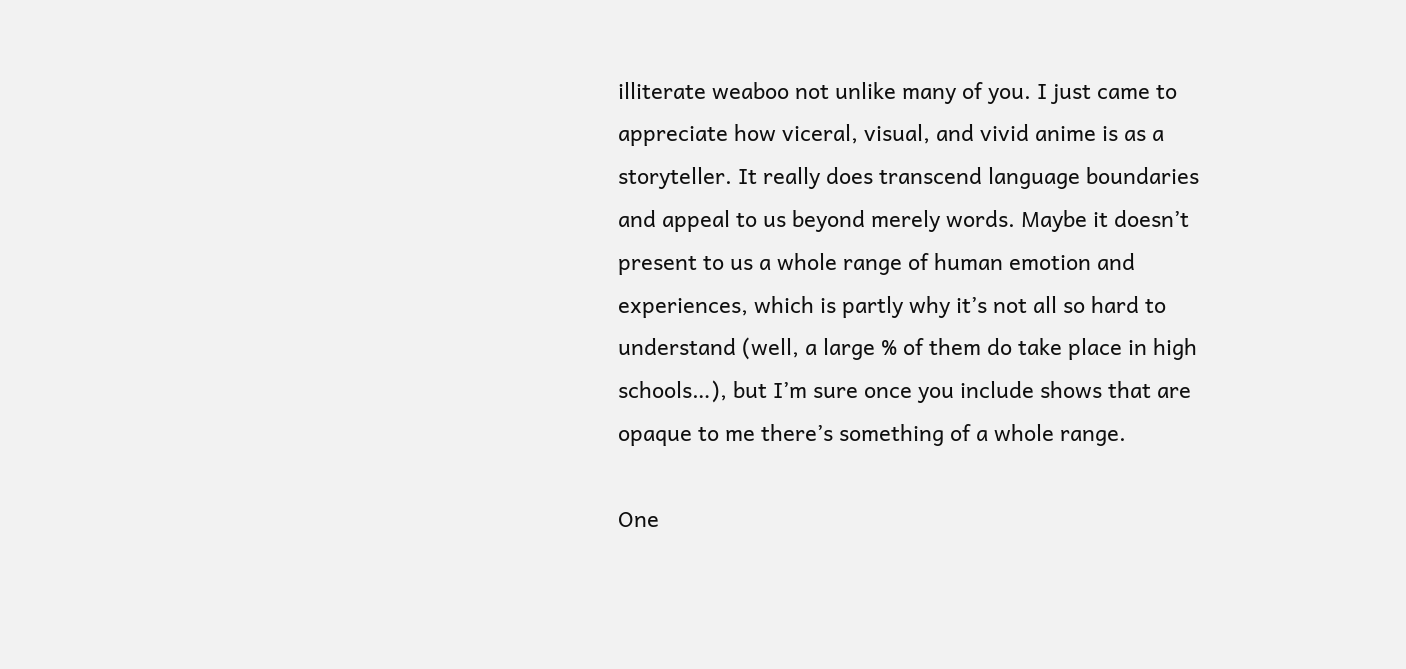illiterate weaboo not unlike many of you. I just came to appreciate how viceral, visual, and vivid anime is as a storyteller. It really does transcend language boundaries and appeal to us beyond merely words. Maybe it doesn’t present to us a whole range of human emotion and experiences, which is partly why it’s not all so hard to understand (well, a large % of them do take place in high schools…), but I’m sure once you include shows that are opaque to me there’s something of a whole range.

One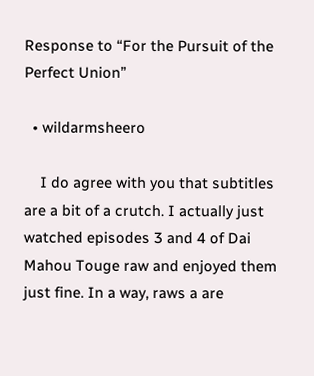Response to “For the Pursuit of the Perfect Union”

  • wildarmsheero

    I do agree with you that subtitles are a bit of a crutch. I actually just watched episodes 3 and 4 of Dai Mahou Touge raw and enjoyed them just fine. In a way, raws a are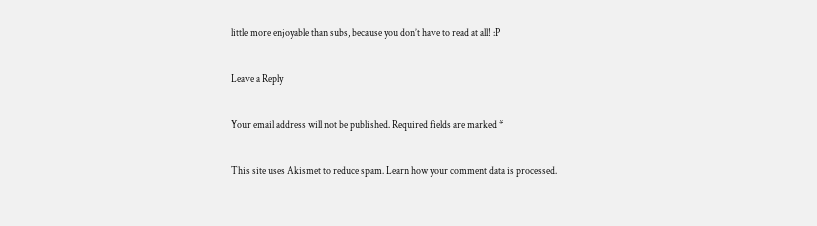little more enjoyable than subs, because you don’t have to read at all! :P

Leave a Reply

Your email address will not be published. Required fields are marked *

This site uses Akismet to reduce spam. Learn how your comment data is processed.